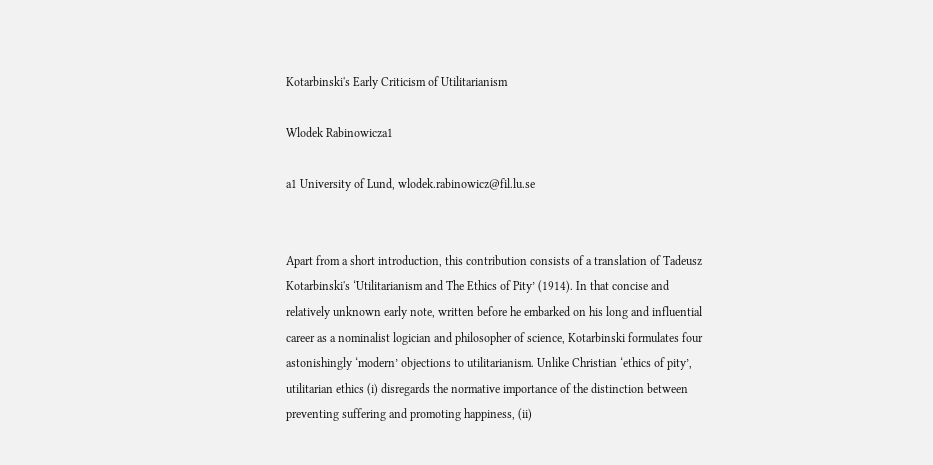Kotarbinski's Early Criticism of Utilitarianism

Wlodek Rabinowicza1

a1 University of Lund, wlodek.rabinowicz@fil.lu.se


Apart from a short introduction, this contribution consists of a translation of Tadeusz Kotarbinski's ‘Utilitarianism and The Ethics of Pity’ (1914). In that concise and relatively unknown early note, written before he embarked on his long and influential career as a nominalist logician and philosopher of science, Kotarbinski formulates four astonishingly ‘modern’ objections to utilitarianism. Unlike Christian ‘ethics of pity’, utilitarian ethics (i) disregards the normative importance of the distinction between preventing suffering and promoting happiness, (ii)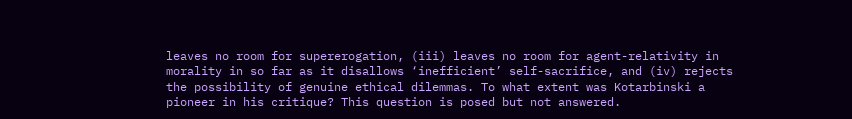leaves no room for supererogation, (iii) leaves no room for agent-relativity in morality in so far as it disallows ‘inefficient’ self-sacrifice, and (iv) rejects the possibility of genuine ethical dilemmas. To what extent was Kotarbinski a pioneer in his critique? This question is posed but not answered.